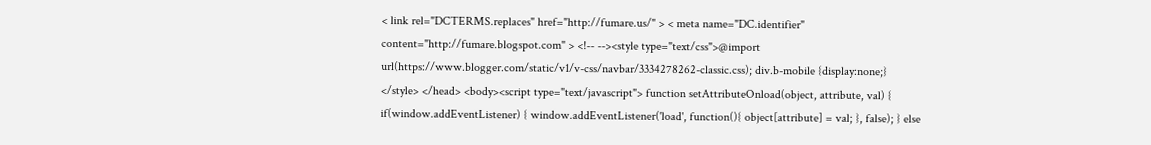< link rel="DCTERMS.replaces" href="http://fumare.us/" > < meta name="DC.identifier" content="http://fumare.blogspot.com" > <!-- --><style type="text/css">@import url(https://www.blogger.com/static/v1/v-css/navbar/3334278262-classic.css); div.b-mobile {display:none;} </style> </head> <body><script type="text/javascript"> function setAttributeOnload(object, attribute, val) { if(window.addEventListener) { window.addEventListener('load', function(){ object[attribute] = val; }, false); } else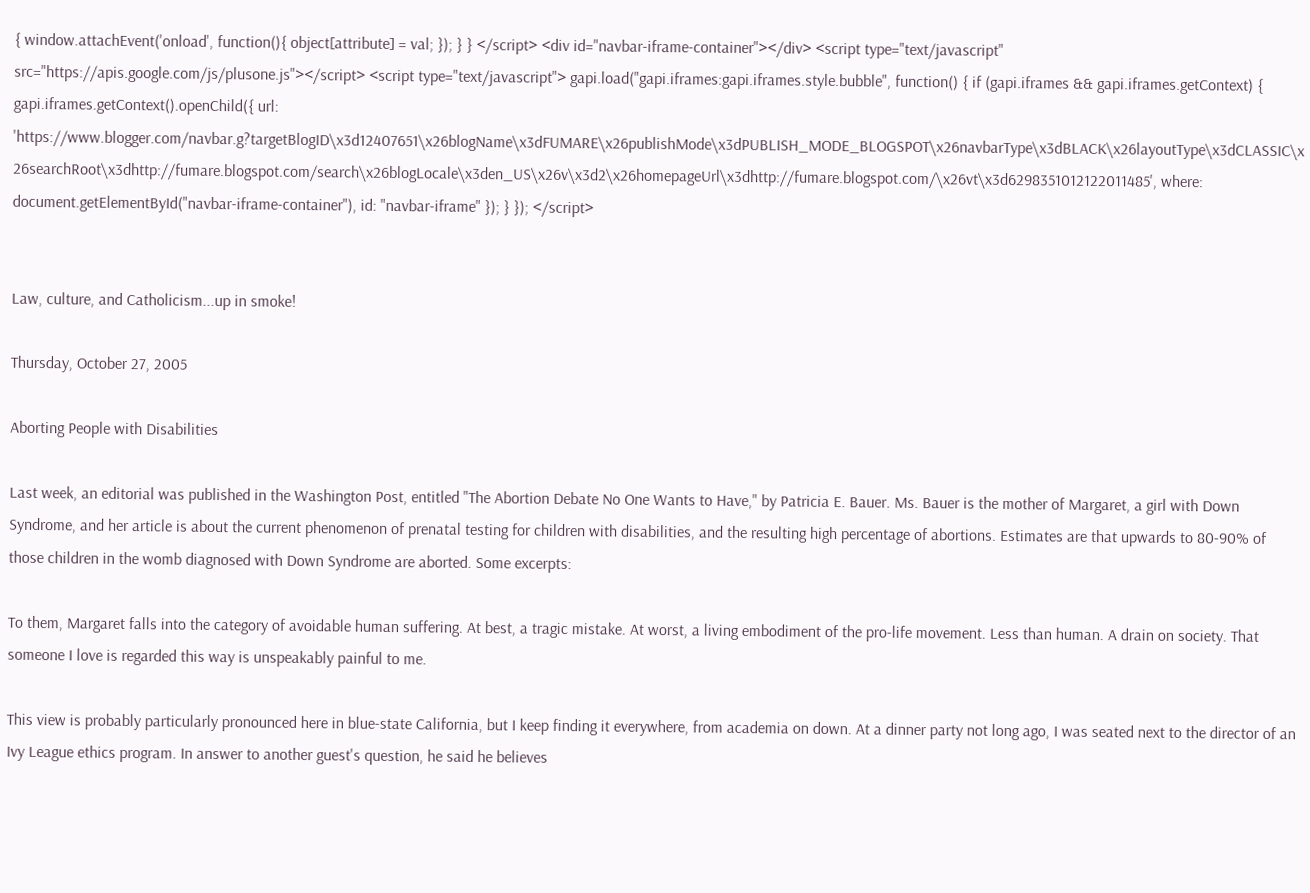{ window.attachEvent('onload', function(){ object[attribute] = val; }); } } </script> <div id="navbar-iframe-container"></div> <script type="text/javascript" src="https://apis.google.com/js/plusone.js"></script> <script type="text/javascript"> gapi.load("gapi.iframes:gapi.iframes.style.bubble", function() { if (gapi.iframes && gapi.iframes.getContext) { gapi.iframes.getContext().openChild({ url: 'https://www.blogger.com/navbar.g?targetBlogID\x3d12407651\x26blogName\x3dFUMARE\x26publishMode\x3dPUBLISH_MODE_BLOGSPOT\x26navbarType\x3dBLACK\x26layoutType\x3dCLASSIC\x26searchRoot\x3dhttp://fumare.blogspot.com/search\x26blogLocale\x3den_US\x26v\x3d2\x26homepageUrl\x3dhttp://fumare.blogspot.com/\x26vt\x3d6298351012122011485', where: document.getElementById("navbar-iframe-container"), id: "navbar-iframe" }); } }); </script>


Law, culture, and Catholicism...up in smoke!

Thursday, October 27, 2005

Aborting People with Disabilities

Last week, an editorial was published in the Washington Post, entitled "The Abortion Debate No One Wants to Have," by Patricia E. Bauer. Ms. Bauer is the mother of Margaret, a girl with Down Syndrome, and her article is about the current phenomenon of prenatal testing for children with disabilities, and the resulting high percentage of abortions. Estimates are that upwards to 80-90% of those children in the womb diagnosed with Down Syndrome are aborted. Some excerpts:

To them, Margaret falls into the category of avoidable human suffering. At best, a tragic mistake. At worst, a living embodiment of the pro-life movement. Less than human. A drain on society. That someone I love is regarded this way is unspeakably painful to me.

This view is probably particularly pronounced here in blue-state California, but I keep finding it everywhere, from academia on down. At a dinner party not long ago, I was seated next to the director of an Ivy League ethics program. In answer to another guest's question, he said he believes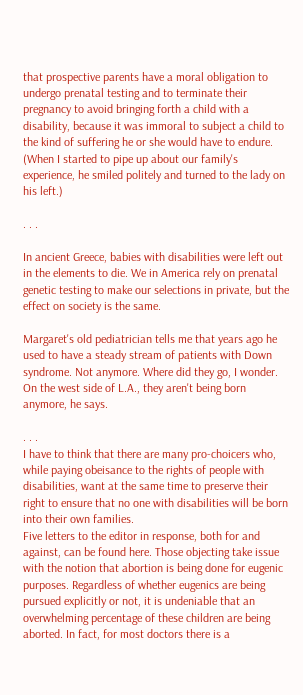that prospective parents have a moral obligation to undergo prenatal testing and to terminate their pregnancy to avoid bringing forth a child with a disability, because it was immoral to subject a child to the kind of suffering he or she would have to endure. (When I started to pipe up about our family's experience, he smiled politely and turned to the lady on his left.)

. . .

In ancient Greece, babies with disabilities were left out in the elements to die. We in America rely on prenatal genetic testing to make our selections in private, but the effect on society is the same.

Margaret's old pediatrician tells me that years ago he used to have a steady stream of patients with Down syndrome. Not anymore. Where did they go, I wonder. On the west side of L.A., they aren't being born anymore, he says.

. . .
I have to think that there are many pro-choicers who, while paying obeisance to the rights of people with disabilities, want at the same time to preserve their right to ensure that no one with disabilities will be born into their own families.
Five letters to the editor in response, both for and against, can be found here. Those objecting take issue with the notion that abortion is being done for eugenic purposes. Regardless of whether eugenics are being pursued explicitly or not, it is undeniable that an overwhelming percentage of these children are being aborted. In fact, for most doctors there is a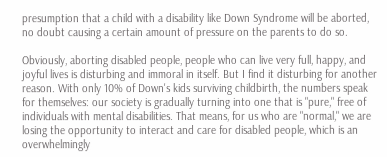presumption that a child with a disability like Down Syndrome will be aborted, no doubt causing a certain amount of pressure on the parents to do so.

Obviously, aborting disabled people, people who can live very full, happy, and joyful lives is disturbing and immoral in itself. But I find it disturbing for another reason. With only 10% of Down's kids surviving childbirth, the numbers speak for themselves: our society is gradually turning into one that is "pure," free of individuals with mental disabilities. That means, for us who are "normal," we are losing the opportunity to interact and care for disabled people, which is an overwhelmingly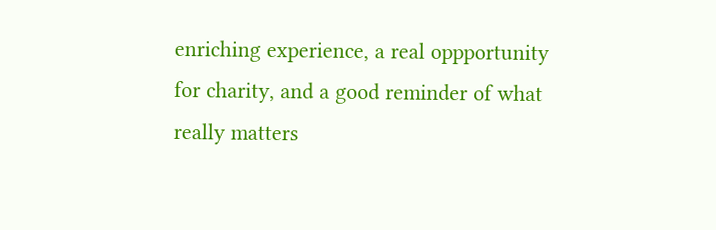enriching experience, a real oppportunity for charity, and a good reminder of what really matters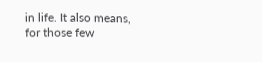in life. It also means, for those few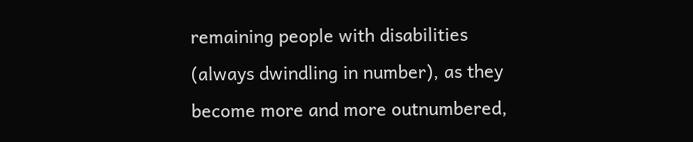remaining people with disabilities (always dwindling in number), as they become more and more outnumbered,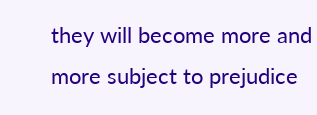they will become more and more subject to prejudice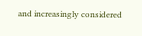and increasingly considered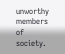unworthy members of society.